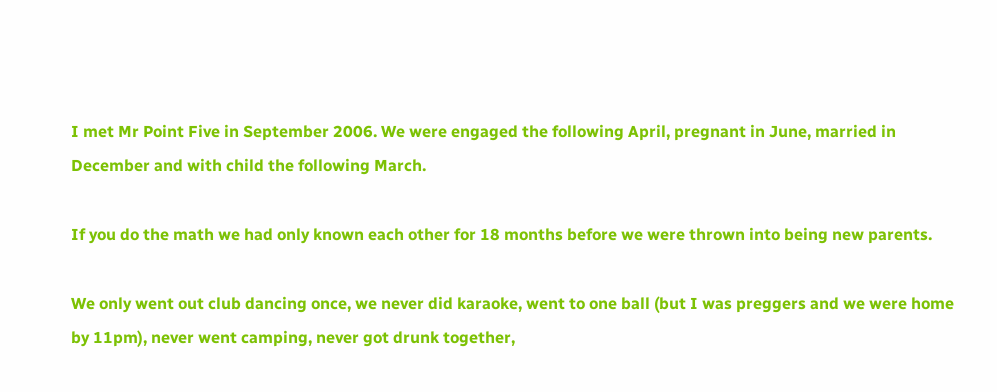I met Mr Point Five in September 2006. We were engaged the following April, pregnant in June, married in December and with child the following March.

If you do the math we had only known each other for 18 months before we were thrown into being new parents.

We only went out club dancing once, we never did karaoke, went to one ball (but I was preggers and we were home by 11pm), never went camping, never got drunk together,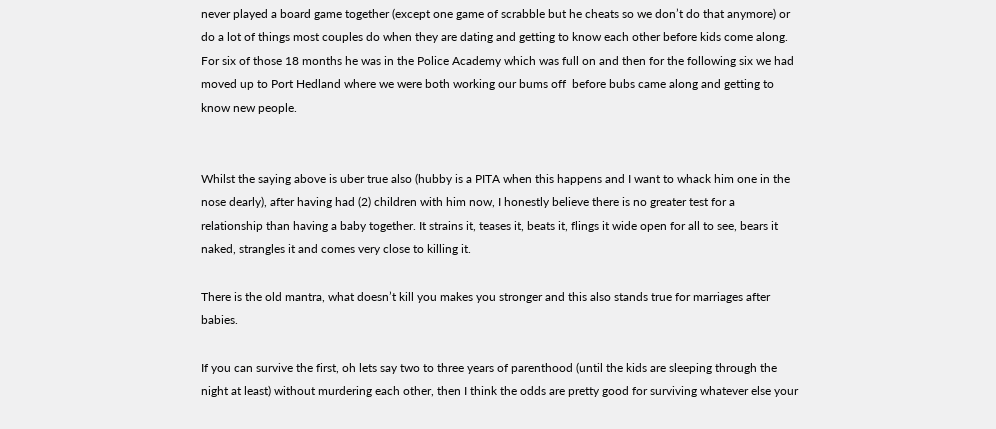never played a board game together (except one game of scrabble but he cheats so we don’t do that anymore) or do a lot of things most couples do when they are dating and getting to know each other before kids come along. For six of those 18 months he was in the Police Academy which was full on and then for the following six we had moved up to Port Hedland where we were both working our bums off  before bubs came along and getting to know new people.


Whilst the saying above is uber true also (hubby is a PITA when this happens and I want to whack him one in the nose dearly), after having had (2) children with him now, I honestly believe there is no greater test for a relationship than having a baby together. It strains it, teases it, beats it, flings it wide open for all to see, bears it naked, strangles it and comes very close to killing it.

There is the old mantra, what doesn’t kill you makes you stronger and this also stands true for marriages after babies.

If you can survive the first, oh lets say two to three years of parenthood (until the kids are sleeping through the night at least) without murdering each other, then I think the odds are pretty good for surviving whatever else your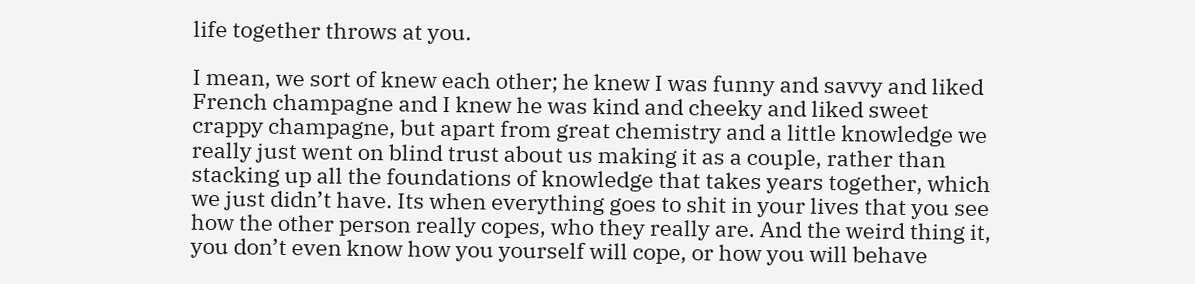life together throws at you.

I mean, we sort of knew each other; he knew I was funny and savvy and liked French champagne and I knew he was kind and cheeky and liked sweet crappy champagne, but apart from great chemistry and a little knowledge we really just went on blind trust about us making it as a couple, rather than stacking up all the foundations of knowledge that takes years together, which we just didn’t have. Its when everything goes to shit in your lives that you see how the other person really copes, who they really are. And the weird thing it, you don’t even know how you yourself will cope, or how you will behave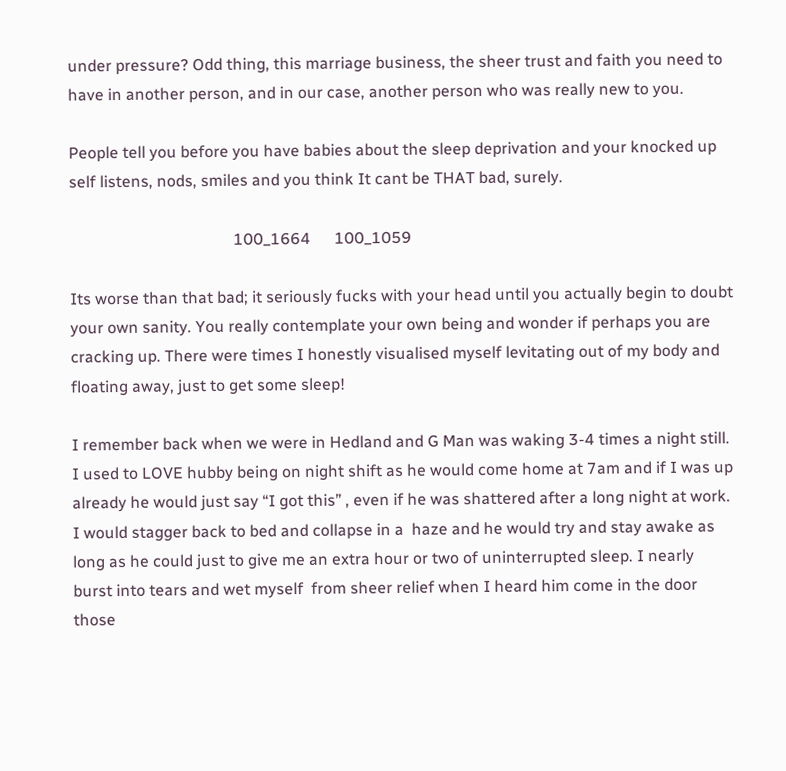under pressure? Odd thing, this marriage business, the sheer trust and faith you need to have in another person, and in our case, another person who was really new to you.

People tell you before you have babies about the sleep deprivation and your knocked up self listens, nods, smiles and you think It cant be THAT bad, surely.

                                         100_1664      100_1059

Its worse than that bad; it seriously fucks with your head until you actually begin to doubt your own sanity. You really contemplate your own being and wonder if perhaps you are cracking up. There were times I honestly visualised myself levitating out of my body and floating away, just to get some sleep!

I remember back when we were in Hedland and G Man was waking 3-4 times a night still. I used to LOVE hubby being on night shift as he would come home at 7am and if I was up already he would just say “I got this” , even if he was shattered after a long night at work. I would stagger back to bed and collapse in a  haze and he would try and stay awake as long as he could just to give me an extra hour or two of uninterrupted sleep. I nearly burst into tears and wet myself  from sheer relief when I heard him come in the door those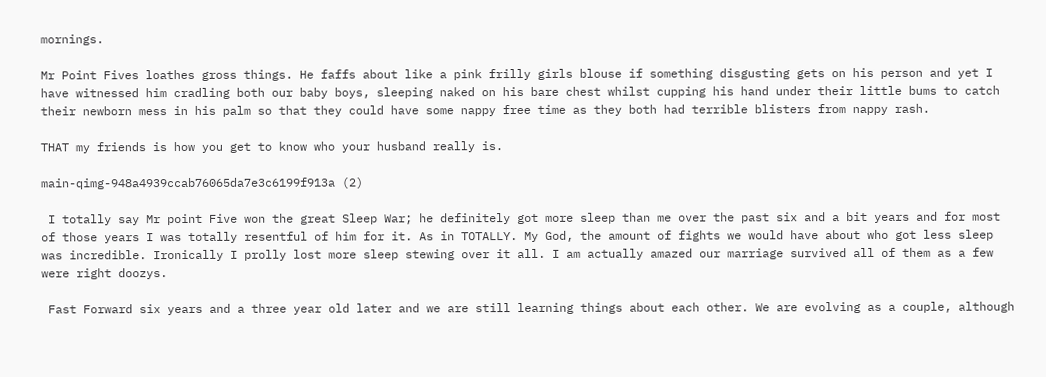mornings.

Mr Point Fives loathes gross things. He faffs about like a pink frilly girls blouse if something disgusting gets on his person and yet I have witnessed him cradling both our baby boys, sleeping naked on his bare chest whilst cupping his hand under their little bums to catch their newborn mess in his palm so that they could have some nappy free time as they both had terrible blisters from nappy rash.

THAT my friends is how you get to know who your husband really is.

main-qimg-948a4939ccab76065da7e3c6199f913a (2)

 I totally say Mr point Five won the great Sleep War; he definitely got more sleep than me over the past six and a bit years and for most of those years I was totally resentful of him for it. As in TOTALLY. My God, the amount of fights we would have about who got less sleep was incredible. Ironically I prolly lost more sleep stewing over it all. I am actually amazed our marriage survived all of them as a few were right doozys.

 Fast Forward six years and a three year old later and we are still learning things about each other. We are evolving as a couple, although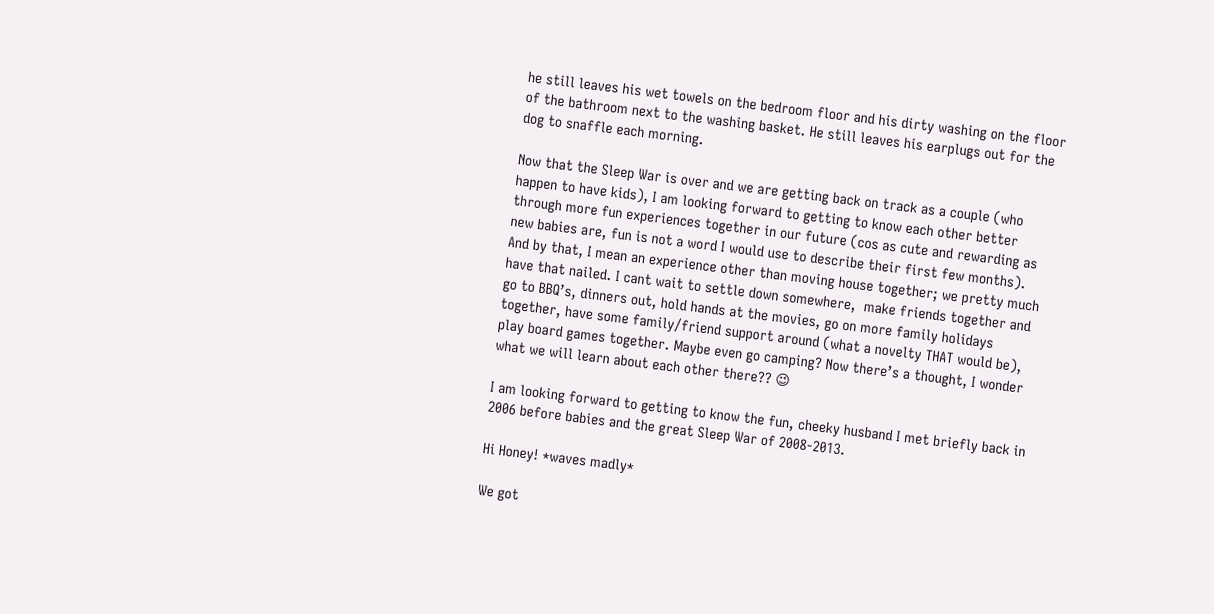he still leaves his wet towels on the bedroom floor and his dirty washing on the floor of the bathroom next to the washing basket. He still leaves his earplugs out for the dog to snaffle each morning.

Now that the Sleep War is over and we are getting back on track as a couple (who happen to have kids), I am looking forward to getting to know each other better through more fun experiences together in our future (cos as cute and rewarding as new babies are, fun is not a word I would use to describe their first few months).  And by that, I mean an experience other than moving house together; we pretty much have that nailed. I cant wait to settle down somewhere,  make friends together and go to BBQ’s, dinners out, hold hands at the movies, go on more family holidays together, have some family/friend support around (what a novelty THAT would be), play board games together. Maybe even go camping? Now there’s a thought, I wonder what we will learn about each other there?? 😉

I am looking forward to getting to know the fun, cheeky husband I met briefly back in 2006 before babies and the great Sleep War of 2008-2013.

Hi Honey! *waves madly*

We got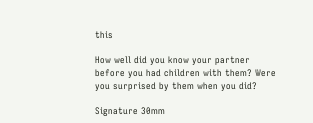this

How well did you know your partner before you had children with them? Were you surprised by them when you did?

Signature 30mm